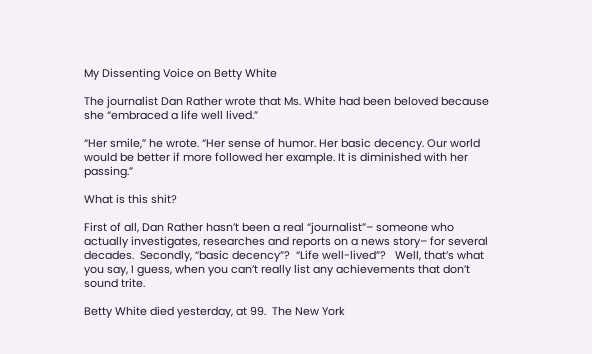My Dissenting Voice on Betty White

The journalist Dan Rather wrote that Ms. White had been beloved because she “embraced a life well lived.”

“Her smile,” he wrote. “Her sense of humor. Her basic decency. Our world would be better if more followed her example. It is diminished with her passing.”

What is this shit?

First of all, Dan Rather hasn’t been a real “journalist”– someone who actually investigates, researches and reports on a news story– for several decades.  Secondly, “basic decency”?  “Life well-lived”?   Well, that’s what you say, I guess, when you can’t really list any achievements that don’t sound trite.

Betty White died yesterday, at 99.  The New York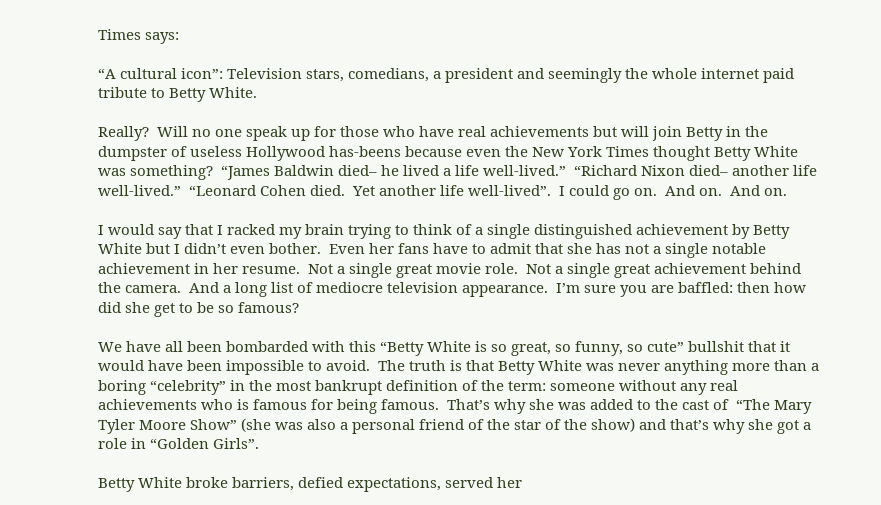Times says:

“A cultural icon”: Television stars, comedians, a president and seemingly the whole internet paid tribute to Betty White.

Really?  Will no one speak up for those who have real achievements but will join Betty in the dumpster of useless Hollywood has-beens because even the New York Times thought Betty White was something?  “James Baldwin died– he lived a life well-lived.”  “Richard Nixon died– another life well-lived.”  “Leonard Cohen died.  Yet another life well-lived”.  I could go on.  And on.  And on.

I would say that I racked my brain trying to think of a single distinguished achievement by Betty White but I didn’t even bother.  Even her fans have to admit that she has not a single notable achievement in her resume.  Not a single great movie role.  Not a single great achievement behind the camera.  And a long list of mediocre television appearance.  I’m sure you are baffled: then how did she get to be so famous?

We have all been bombarded with this “Betty White is so great, so funny, so cute” bullshit that it would have been impossible to avoid.  The truth is that Betty White was never anything more than a boring “celebrity” in the most bankrupt definition of the term: someone without any real achievements who is famous for being famous.  That’s why she was added to the cast of  “The Mary Tyler Moore Show” (she was also a personal friend of the star of the show) and that’s why she got a role in “Golden Girls”.

Betty White broke barriers, defied expectations, served her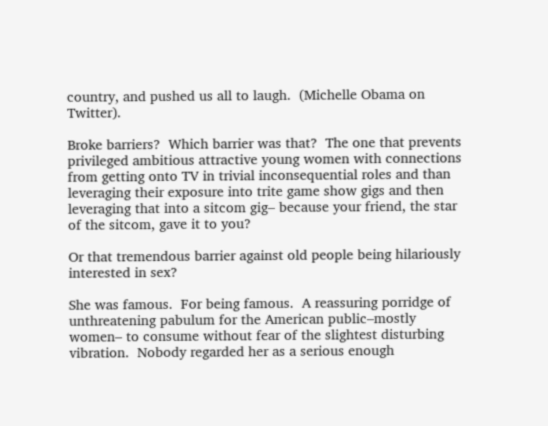country, and pushed us all to laugh.  (Michelle Obama on Twitter).

Broke barriers?  Which barrier was that?  The one that prevents  privileged ambitious attractive young women with connections from getting onto TV in trivial inconsequential roles and than leveraging their exposure into trite game show gigs and then leveraging that into a sitcom gig– because your friend, the star of the sitcom, gave it to you?

Or that tremendous barrier against old people being hilariously interested in sex?

She was famous.  For being famous.  A reassuring porridge of unthreatening pabulum for the American public–mostly women– to consume without fear of the slightest disturbing vibration.  Nobody regarded her as a serious enough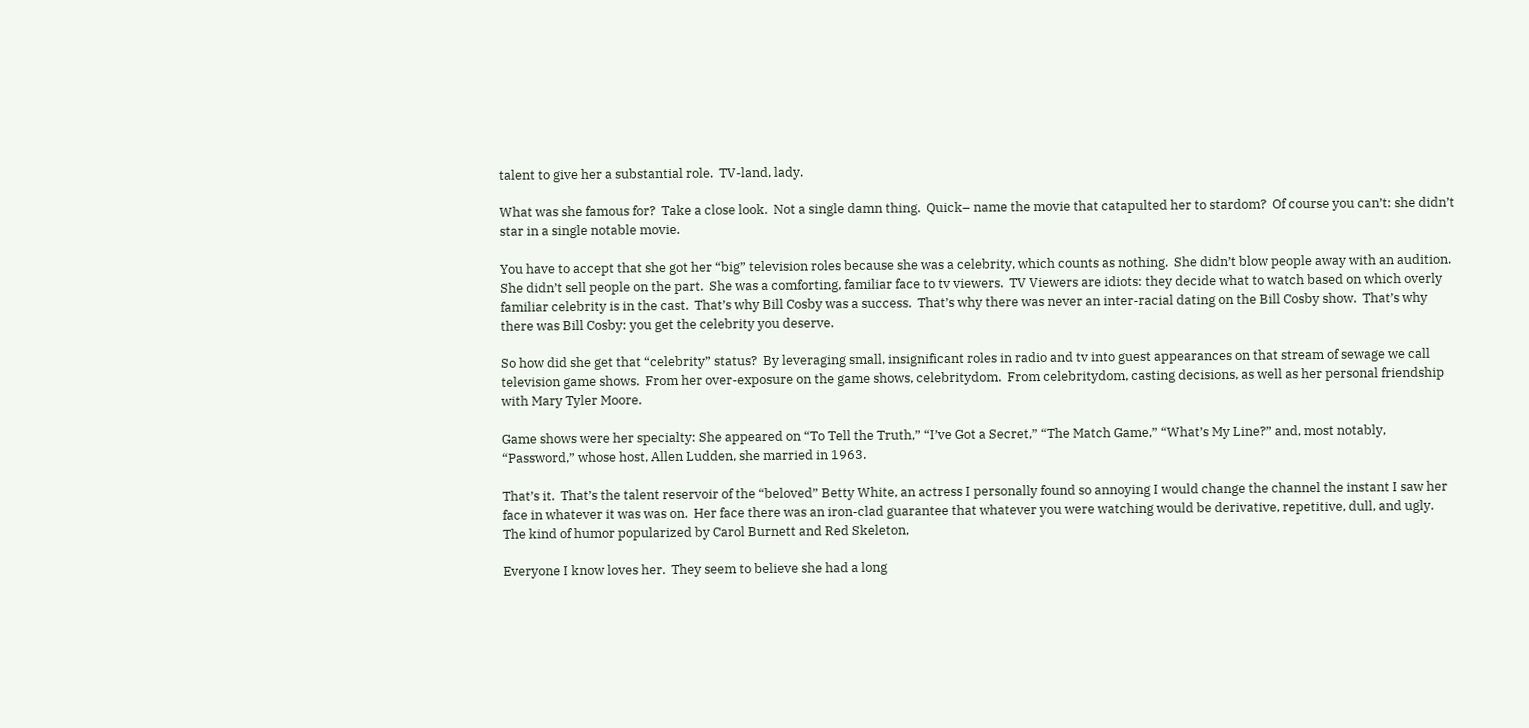talent to give her a substantial role.  TV-land, lady.

What was she famous for?  Take a close look.  Not a single damn thing.  Quick– name the movie that catapulted her to stardom?  Of course you can’t: she didn’t star in a single notable movie.

You have to accept that she got her “big” television roles because she was a celebrity, which counts as nothing.  She didn’t blow people away with an audition.  She didn’t sell people on the part.  She was a comforting, familiar face to tv viewers.  TV Viewers are idiots: they decide what to watch based on which overly familiar celebrity is in the cast.  That’s why Bill Cosby was a success.  That’s why there was never an inter-racial dating on the Bill Cosby show.  That’s why there was Bill Cosby: you get the celebrity you deserve.

So how did she get that “celebrity” status?  By leveraging small, insignificant roles in radio and tv into guest appearances on that stream of sewage we call television game shows.  From her over-exposure on the game shows, celebritydom.  From celebritydom, casting decisions, as well as her personal friendship with Mary Tyler Moore.

Game shows were her specialty: She appeared on “To Tell the Truth,” “I’ve Got a Secret,” “The Match Game,” “What’s My Line?” and, most notably, “Password,” whose host, Allen Ludden, she married in 1963.

That’s it.  That’s the talent reservoir of the “beloved” Betty White, an actress I personally found so annoying I would change the channel the instant I saw her face in whatever it was was on.  Her face there was an iron-clad guarantee that whatever you were watching would be derivative, repetitive, dull, and ugly.  The kind of humor popularized by Carol Burnett and Red Skeleton,

Everyone I know loves her.  They seem to believe she had a long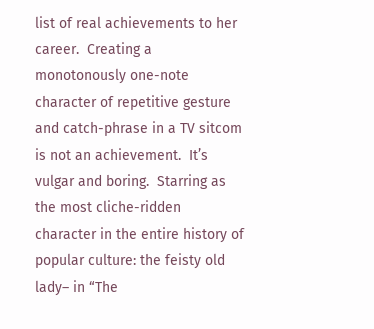list of real achievements to her career.  Creating a monotonously one-note character of repetitive gesture and catch-phrase in a TV sitcom is not an achievement.  It’s vulgar and boring.  Starring as the most cliche-ridden character in the entire history of popular culture: the feisty old lady– in “The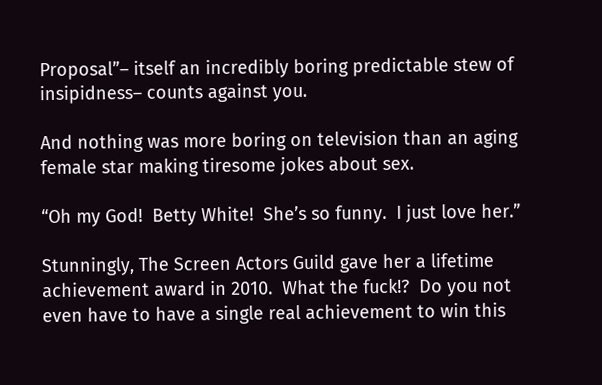Proposal”– itself an incredibly boring predictable stew of insipidness– counts against you.

And nothing was more boring on television than an aging female star making tiresome jokes about sex.

“Oh my God!  Betty White!  She’s so funny.  I just love her.”

Stunningly, The Screen Actors Guild gave her a lifetime achievement award in 2010.  What the fuck!?  Do you not even have to have a single real achievement to win this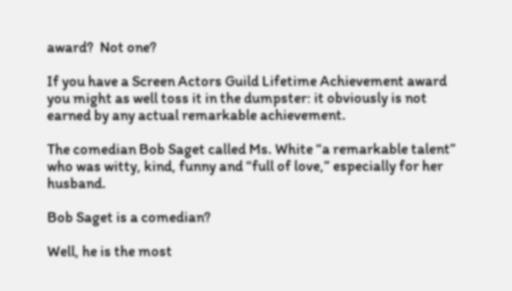award?  Not one?

If you have a Screen Actors Guild Lifetime Achievement award you might as well toss it in the dumpster: it obviously is not earned by any actual remarkable achievement.

The comedian Bob Saget called Ms. White “a remarkable talent” who was witty, kind, funny and “full of love,” especially for her husband.

Bob Saget is a comedian?

Well, he is the most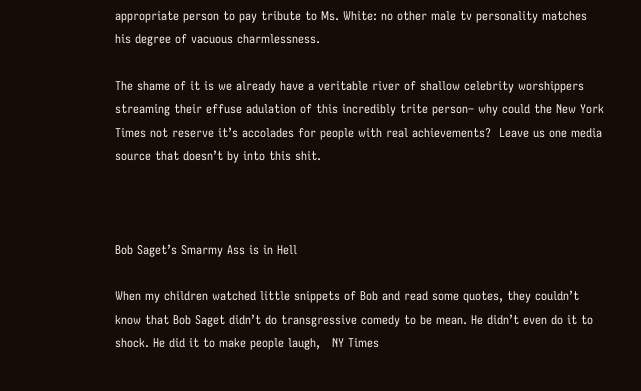appropriate person to pay tribute to Ms. White: no other male tv personality matches his degree of vacuous charmlessness.

The shame of it is we already have a veritable river of shallow celebrity worshippers streaming their effuse adulation of this incredibly trite person– why could the New York Times not reserve it’s accolades for people with real achievements?  Leave us one media source that doesn’t by into this shit.



Bob Saget’s Smarmy Ass is in Hell

When my children watched little snippets of Bob and read some quotes, they couldn’t know that Bob Saget didn’t do transgressive comedy to be mean. He didn’t even do it to shock. He did it to make people laugh,   NY Times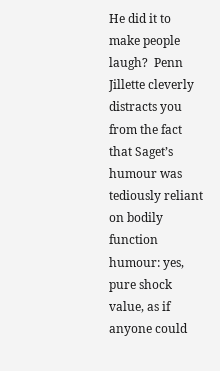He did it to make people laugh?  Penn Jillette cleverly distracts you from the fact that Saget’s humour was tediously reliant on bodily function humour: yes, pure shock value, as if anyone could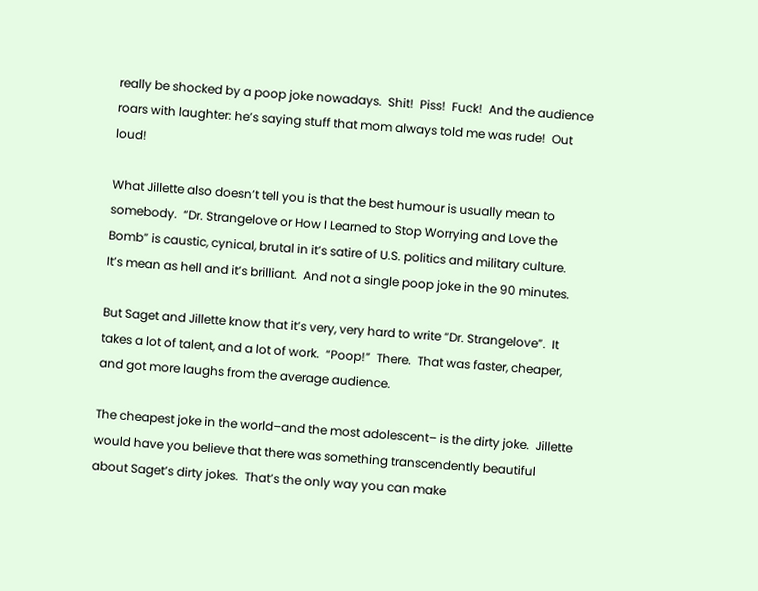really be shocked by a poop joke nowadays.  Shit!  Piss!  Fuck!  And the audience roars with laughter: he’s saying stuff that mom always told me was rude!  Out loud!

What Jillette also doesn’t tell you is that the best humour is usually mean to somebody.  “Dr. Strangelove or How I Learned to Stop Worrying and Love the Bomb” is caustic, cynical, brutal in it’s satire of U.S. politics and military culture.  It’s mean as hell and it’s brilliant.  And not a single poop joke in the 90 minutes.

But Saget and Jillette know that it’s very, very hard to write “Dr. Strangelove”.  It takes a lot of talent, and a lot of work.  “Poop!”  There.  That was faster, cheaper, and got more laughs from the average audience.

The cheapest joke in the world–and the most adolescent– is the dirty joke.  Jillette would have you believe that there was something transcendently beautiful about Saget’s dirty jokes.  That’s the only way you can make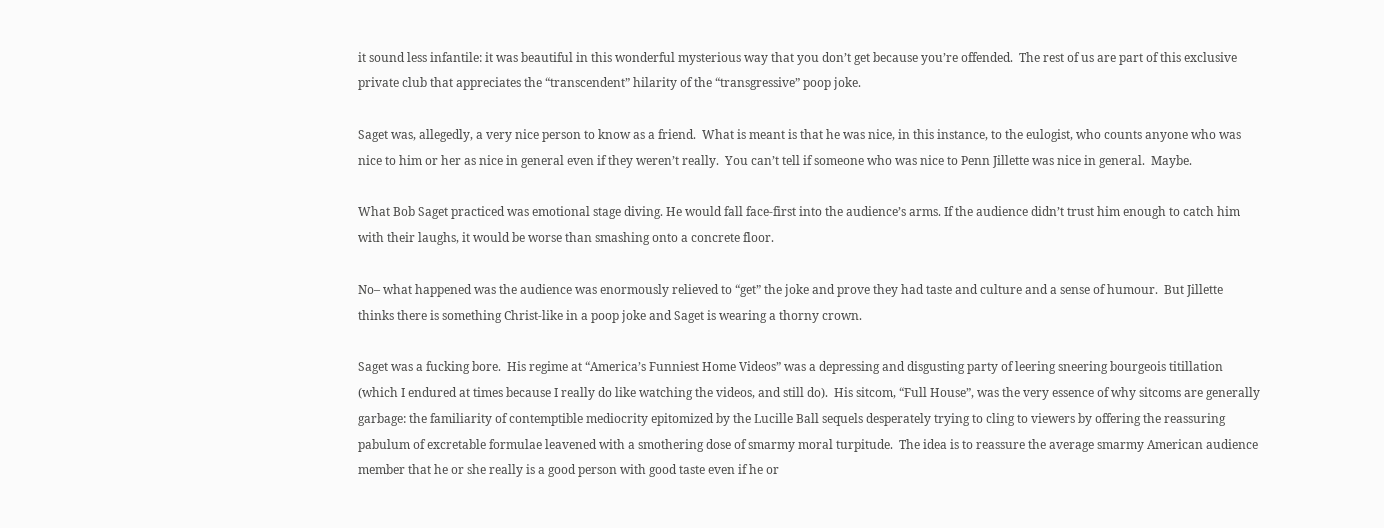it sound less infantile: it was beautiful in this wonderful mysterious way that you don’t get because you’re offended.  The rest of us are part of this exclusive private club that appreciates the “transcendent” hilarity of the “transgressive” poop joke.

Saget was, allegedly, a very nice person to know as a friend.  What is meant is that he was nice, in this instance, to the eulogist, who counts anyone who was nice to him or her as nice in general even if they weren’t really.  You can’t tell if someone who was nice to Penn Jillette was nice in general.  Maybe.

What Bob Saget practiced was emotional stage diving. He would fall face-first into the audience’s arms. If the audience didn’t trust him enough to catch him with their laughs, it would be worse than smashing onto a concrete floor.

No– what happened was the audience was enormously relieved to “get” the joke and prove they had taste and culture and a sense of humour.  But Jillette thinks there is something Christ-like in a poop joke and Saget is wearing a thorny crown.

Saget was a fucking bore.  His regime at “America’s Funniest Home Videos” was a depressing and disgusting party of leering sneering bourgeois titillation (which I endured at times because I really do like watching the videos, and still do).  His sitcom, “Full House”, was the very essence of why sitcoms are generally garbage: the familiarity of contemptible mediocrity epitomized by the Lucille Ball sequels desperately trying to cling to viewers by offering the reassuring pabulum of excretable formulae leavened with a smothering dose of smarmy moral turpitude.  The idea is to reassure the average smarmy American audience member that he or she really is a good person with good taste even if he or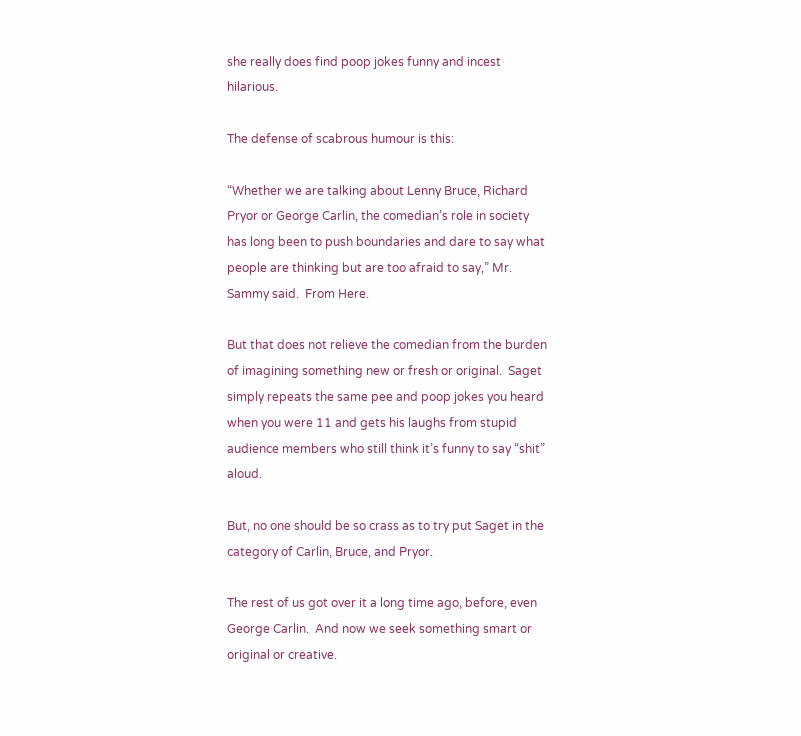she really does find poop jokes funny and incest hilarious.

The defense of scabrous humour is this:

“Whether we are talking about Lenny Bruce, Richard Pryor or George Carlin, the comedian’s role in society has long been to push boundaries and dare to say what people are thinking but are too afraid to say,” Mr. Sammy said.  From Here.

But that does not relieve the comedian from the burden of imagining something new or fresh or original.  Saget simply repeats the same pee and poop jokes you heard when you were 11 and gets his laughs from stupid audience members who still think it’s funny to say “shit” aloud.

But, no one should be so crass as to try put Saget in the category of Carlin, Bruce, and Pryor.

The rest of us got over it a long time ago, before, even George Carlin.  And now we seek something smart or original or creative.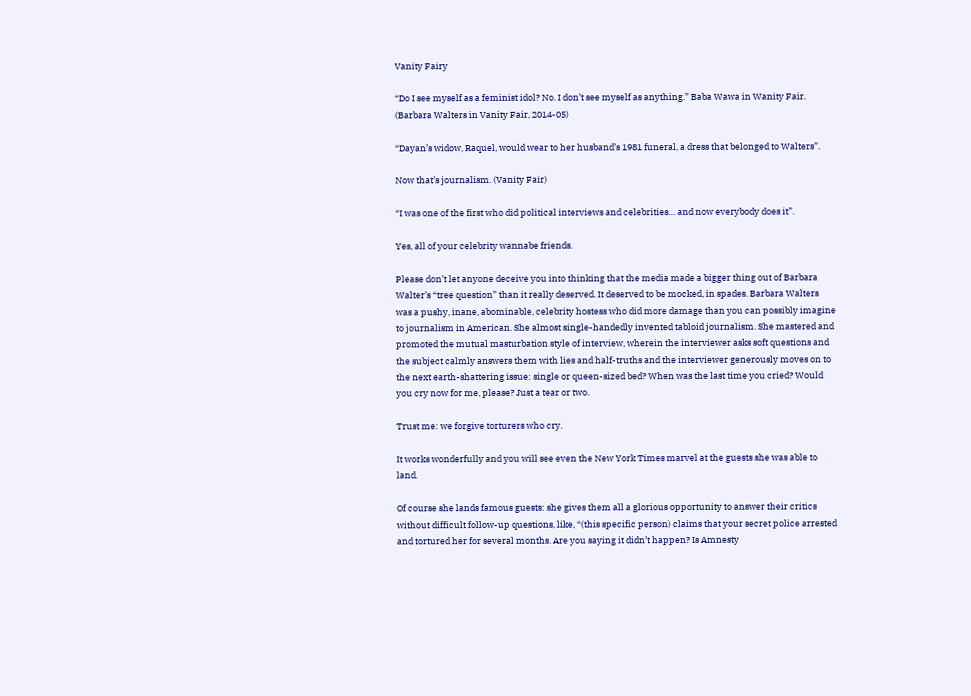Vanity Fairy

“Do I see myself as a feminist idol? No. I don’t see myself as anything.” Baba Wawa in Wanity Fair. (Barbara Walters in Vanity Fair, 2014-05)

“Dayan’s widow, Raquel, would wear to her husband’s 1981 funeral, a dress that belonged to Walters”.

Now that’s journalism. (Vanity Fair)

“I was one of the first who did political interviews and celebrities… and now everybody does it”.

Yes, all of your celebrity wannabe friends.

Please don’t let anyone deceive you into thinking that the media made a bigger thing out of Barbara Walter’s “tree question” than it really deserved. It deserved to be mocked, in spades. Barbara Walters was a pushy, inane, abominable, celebrity hostess who did more damage than you can possibly imagine to journalism in American. She almost single-handedly invented tabloid journalism. She mastered and promoted the mutual masturbation style of interview, wherein the interviewer asks soft questions and the subject calmly answers them with lies and half-truths and the interviewer generously moves on to the next earth-shattering issue: single or queen-sized bed? When was the last time you cried? Would you cry now for me, please? Just a tear or two.

Trust me: we forgive torturers who cry.

It works wonderfully and you will see even the New York Times marvel at the guests she was able to land.

Of course she lands famous guests: she gives them all a glorious opportunity to answer their critics without difficult follow-up questions, like, “(this specific person) claims that your secret police arrested and tortured her for several months. Are you saying it didn’t happen? Is Amnesty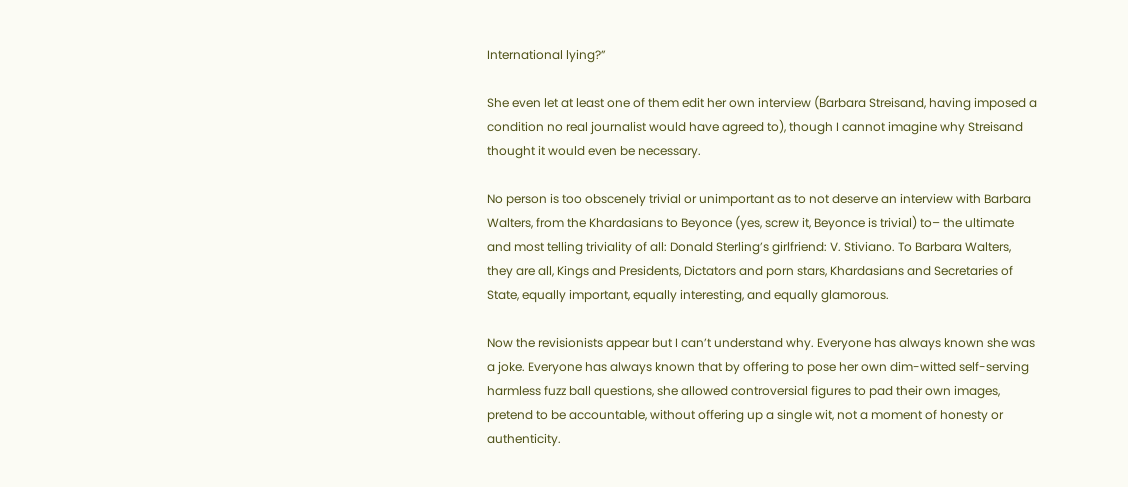International lying?”

She even let at least one of them edit her own interview (Barbara Streisand, having imposed a condition no real journalist would have agreed to), though I cannot imagine why Streisand thought it would even be necessary.

No person is too obscenely trivial or unimportant as to not deserve an interview with Barbara Walters, from the Khardasians to Beyonce (yes, screw it, Beyonce is trivial) to– the ultimate and most telling triviality of all: Donald Sterling’s girlfriend: V. Stiviano. To Barbara Walters, they are all, Kings and Presidents, Dictators and porn stars, Khardasians and Secretaries of State, equally important, equally interesting, and equally glamorous.

Now the revisionists appear but I can’t understand why. Everyone has always known she was a joke. Everyone has always known that by offering to pose her own dim-witted self-serving harmless fuzz ball questions, she allowed controversial figures to pad their own images, pretend to be accountable, without offering up a single wit, not a moment of honesty or authenticity.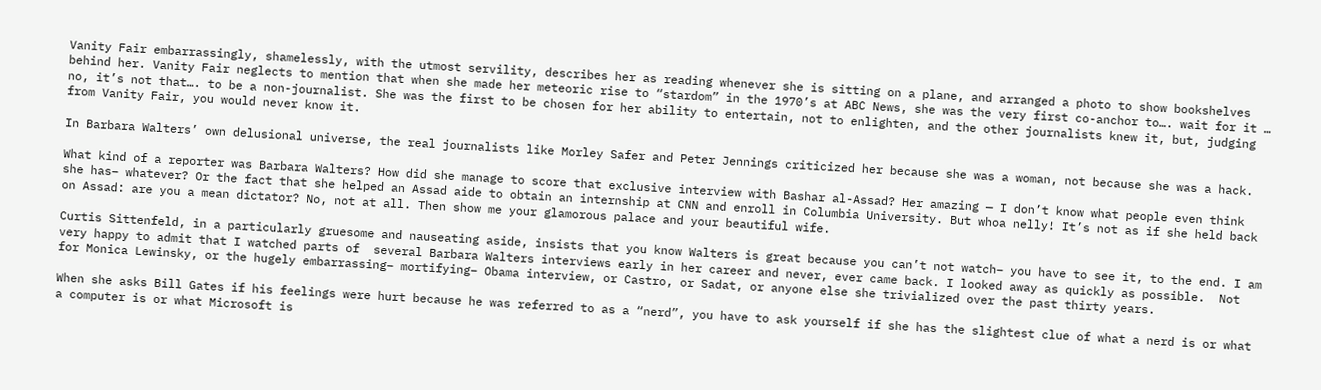Vanity Fair embarrassingly, shamelessly, with the utmost servility, describes her as reading whenever she is sitting on a plane, and arranged a photo to show bookshelves behind her. Vanity Fair neglects to mention that when she made her meteoric rise to “stardom” in the 1970’s at ABC News, she was the very first co-anchor to…. wait for it … no, it’s not that…. to be a non-journalist. She was the first to be chosen for her ability to entertain, not to enlighten, and the other journalists knew it, but, judging from Vanity Fair, you would never know it.

In Barbara Walters’ own delusional universe, the real journalists like Morley Safer and Peter Jennings criticized her because she was a woman, not because she was a hack.

What kind of a reporter was Barbara Walters? How did she manage to score that exclusive interview with Bashar al-Assad? Her amazing — I don’t know what people even think she has– whatever? Or the fact that she helped an Assad aide to obtain an internship at CNN and enroll in Columbia University. But whoa nelly! It’s not as if she held back on Assad: are you a mean dictator? No, not at all. Then show me your glamorous palace and your beautiful wife.

Curtis Sittenfeld, in a particularly gruesome and nauseating aside, insists that you know Walters is great because you can’t not watch– you have to see it, to the end. I am very happy to admit that I watched parts of  several Barbara Walters interviews early in her career and never, ever came back. I looked away as quickly as possible.  Not for Monica Lewinsky, or the hugely embarrassing– mortifying– Obama interview, or Castro, or Sadat, or anyone else she trivialized over the past thirty years.

When she asks Bill Gates if his feelings were hurt because he was referred to as a “nerd”, you have to ask yourself if she has the slightest clue of what a nerd is or what a computer is or what Microsoft is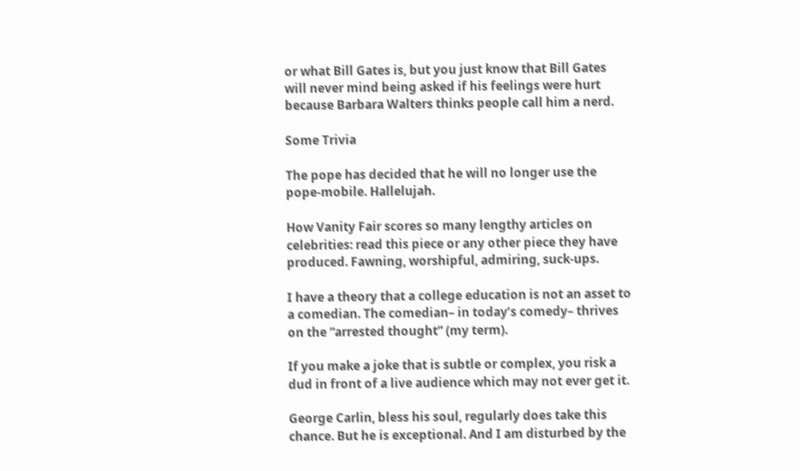or what Bill Gates is, but you just know that Bill Gates will never mind being asked if his feelings were hurt because Barbara Walters thinks people call him a nerd.

Some Trivia

The pope has decided that he will no longer use the pope-mobile. Hallelujah.

How Vanity Fair scores so many lengthy articles on celebrities: read this piece or any other piece they have produced. Fawning, worshipful, admiring, suck-ups.

I have a theory that a college education is not an asset to a comedian. The comedian– in today’s comedy– thrives on the “arrested thought” (my term).

If you make a joke that is subtle or complex, you risk a dud in front of a live audience which may not ever get it.

George Carlin, bless his soul, regularly does take this chance. But he is exceptional. And I am disturbed by the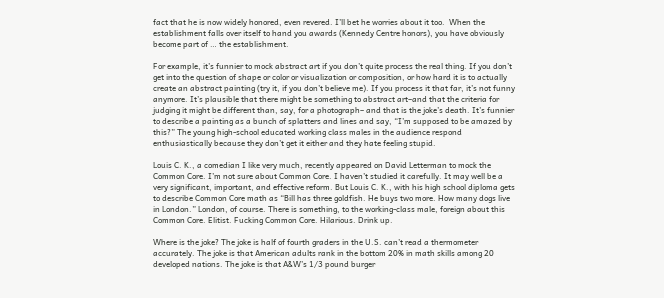fact that he is now widely honored, even revered. I’ll bet he worries about it too.  When the establishment falls over itself to hand you awards (Kennedy Centre honors), you have obviously become part of … the establishment.

For example, it’s funnier to mock abstract art if you don’t quite process the real thing. If you don’t get into the question of shape or color or visualization or composition, or how hard it is to actually create an abstract painting (try it, if you don’t believe me). If you process it that far, it’s not funny anymore. It’s plausible that there might be something to abstract art–and that the criteria for judging it might be different than, say, for a photograph– and that is the joke’s death. It’s funnier to describe a painting as a bunch of splatters and lines and say, “I’m supposed to be amazed by this?” The young high-school educated working class males in the audience respond enthusiastically because they don’t get it either and they hate feeling stupid.

Louis C. K., a comedian I like very much, recently appeared on David Letterman to mock the Common Core. I’m not sure about Common Core. I haven’t studied it carefully. It may well be a very significant, important, and effective reform. But Louis C. K., with his high school diploma gets to describe Common Core math as “Bill has three goldfish. He buys two more. How many dogs live in London.” London, of course. There is something, to the working-class male, foreign about this Common Core. Elitist. Fucking Common Core. Hilarious. Drink up.

Where is the joke? The joke is half of fourth graders in the U.S. can’t read a thermometer accurately. The joke is that American adults rank in the bottom 20% in math skills among 20 developed nations. The joke is that A&W’s 1/3 pound burger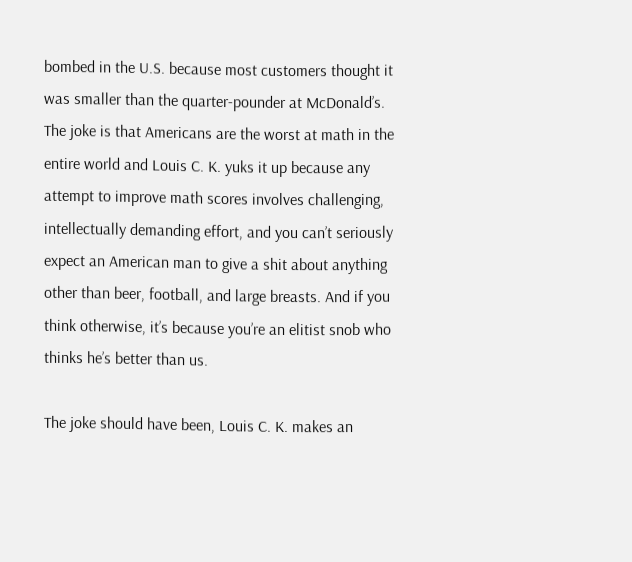bombed in the U.S. because most customers thought it was smaller than the quarter-pounder at McDonald’s. The joke is that Americans are the worst at math in the entire world and Louis C. K. yuks it up because any attempt to improve math scores involves challenging, intellectually demanding effort, and you can’t seriously expect an American man to give a shit about anything other than beer, football, and large breasts. And if you think otherwise, it’s because you’re an elitist snob who thinks he’s better than us.

The joke should have been, Louis C. K. makes an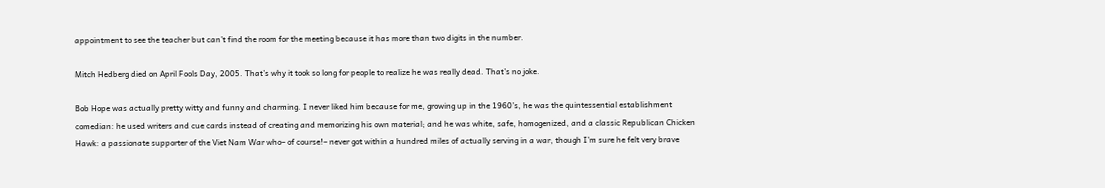appointment to see the teacher but can’t find the room for the meeting because it has more than two digits in the number.

Mitch Hedberg died on April Fools Day, 2005. That’s why it took so long for people to realize he was really dead. That’s no joke.

Bob Hope was actually pretty witty and funny and charming. I never liked him because for me, growing up in the 1960’s, he was the quintessential establishment comedian: he used writers and cue cards instead of creating and memorizing his own material; and he was white, safe, homogenized, and a classic Republican Chicken Hawk: a passionate supporter of the Viet Nam War who– of course!– never got within a hundred miles of actually serving in a war, though I’m sure he felt very brave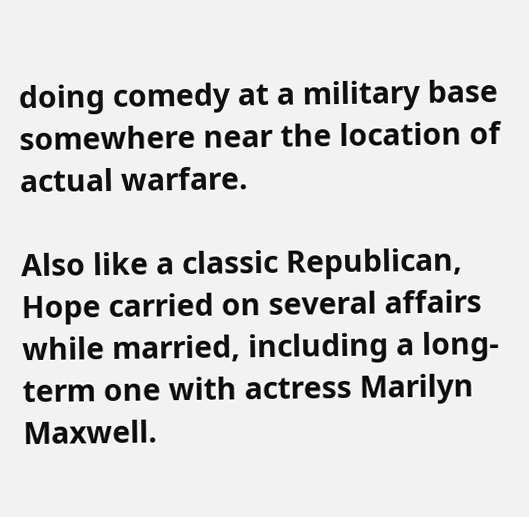doing comedy at a military base somewhere near the location of actual warfare.

Also like a classic Republican, Hope carried on several affairs while married, including a long-term one with actress Marilyn Maxwell.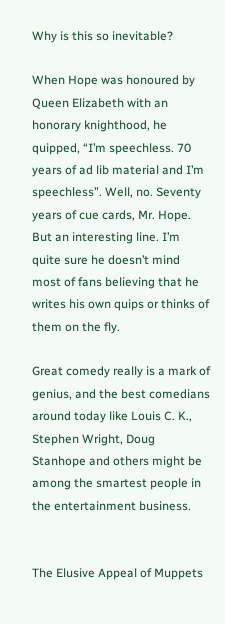Why is this so inevitable?

When Hope was honoured by Queen Elizabeth with an honorary knighthood, he quipped, “I’m speechless. 70 years of ad lib material and I’m speechless”. Well, no. Seventy years of cue cards, Mr. Hope. But an interesting line. I’m quite sure he doesn’t mind most of fans believing that he writes his own quips or thinks of them on the fly.

Great comedy really is a mark of genius, and the best comedians around today like Louis C. K., Stephen Wright, Doug Stanhope and others might be among the smartest people in the entertainment business.


The Elusive Appeal of Muppets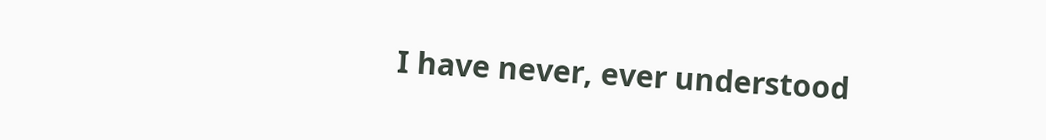I have never, ever understood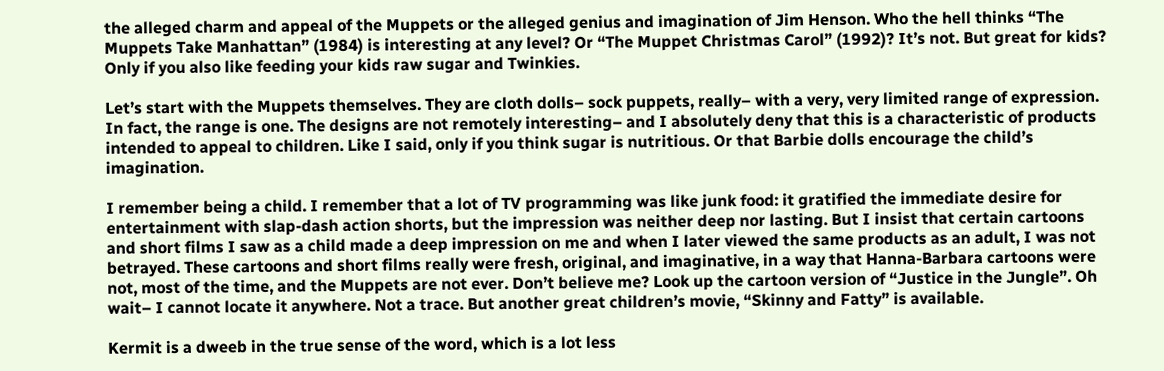the alleged charm and appeal of the Muppets or the alleged genius and imagination of Jim Henson. Who the hell thinks “The Muppets Take Manhattan” (1984) is interesting at any level? Or “The Muppet Christmas Carol” (1992)? It’s not. But great for kids? Only if you also like feeding your kids raw sugar and Twinkies.

Let’s start with the Muppets themselves. They are cloth dolls– sock puppets, really– with a very, very limited range of expression. In fact, the range is one. The designs are not remotely interesting– and I absolutely deny that this is a characteristic of products intended to appeal to children. Like I said, only if you think sugar is nutritious. Or that Barbie dolls encourage the child’s imagination.

I remember being a child. I remember that a lot of TV programming was like junk food: it gratified the immediate desire for entertainment with slap-dash action shorts, but the impression was neither deep nor lasting. But I insist that certain cartoons and short films I saw as a child made a deep impression on me and when I later viewed the same products as an adult, I was not betrayed. These cartoons and short films really were fresh, original, and imaginative, in a way that Hanna-Barbara cartoons were not, most of the time, and the Muppets are not ever. Don’t believe me? Look up the cartoon version of “Justice in the Jungle”. Oh wait– I cannot locate it anywhere. Not a trace. But another great children’s movie, “Skinny and Fatty” is available.

Kermit is a dweeb in the true sense of the word, which is a lot less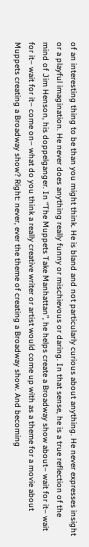of an interesting thing to be than you might think. He is bland and not particularly curious about anything. He never expresses insight or a playful imagination. He never does anything really funny or mischievous or daring. In that sense, he is a true reflection of the mind of Jim Henson, his doppelganger. In “The Muppets Take Manhattan”, he helps create a Broadway show about– wait for it– wait for it– wait for it– come on– what do you think a really creative writer or artist would come up with as a theme for a movie about Muppets creating a Broadway show? Right: never, ever the theme of creating a Broadway show. And becoming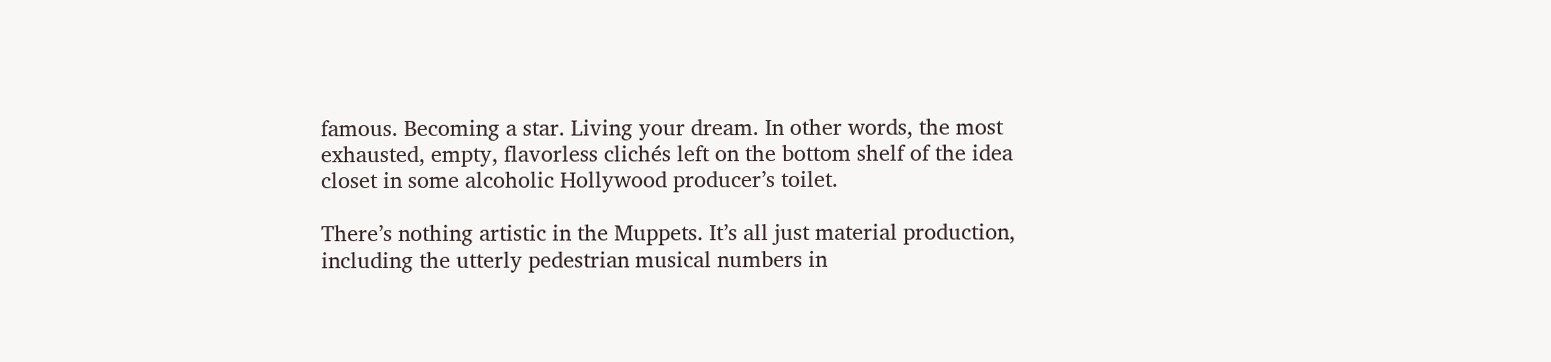famous. Becoming a star. Living your dream. In other words, the most exhausted, empty, flavorless clichés left on the bottom shelf of the idea closet in some alcoholic Hollywood producer’s toilet.

There’s nothing artistic in the Muppets. It’s all just material production, including the utterly pedestrian musical numbers in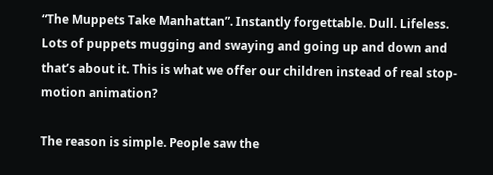“The Muppets Take Manhattan”. Instantly forgettable. Dull. Lifeless. Lots of puppets mugging and swaying and going up and down and that’s about it. This is what we offer our children instead of real stop-motion animation?

The reason is simple. People saw the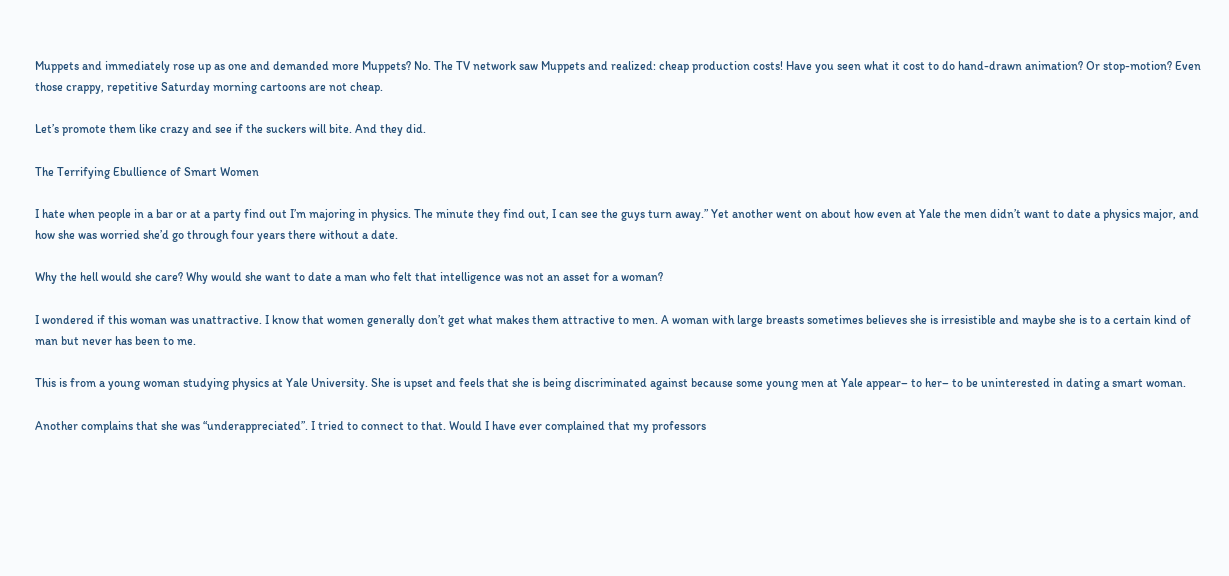Muppets and immediately rose up as one and demanded more Muppets? No. The TV network saw Muppets and realized: cheap production costs! Have you seen what it cost to do hand-drawn animation? Or stop-motion? Even those crappy, repetitive Saturday morning cartoons are not cheap.

Let’s promote them like crazy and see if the suckers will bite. And they did.

The Terrifying Ebullience of Smart Women

I hate when people in a bar or at a party find out I’m majoring in physics. The minute they find out, I can see the guys turn away.” Yet another went on about how even at Yale the men didn’t want to date a physics major, and how she was worried she’d go through four years there without a date.

Why the hell would she care? Why would she want to date a man who felt that intelligence was not an asset for a woman?

I wondered if this woman was unattractive. I know that women generally don’t get what makes them attractive to men. A woman with large breasts sometimes believes she is irresistible and maybe she is to a certain kind of man but never has been to me.

This is from a young woman studying physics at Yale University. She is upset and feels that she is being discriminated against because some young men at Yale appear– to her– to be uninterested in dating a smart woman.

Another complains that she was “underappreciated”. I tried to connect to that. Would I have ever complained that my professors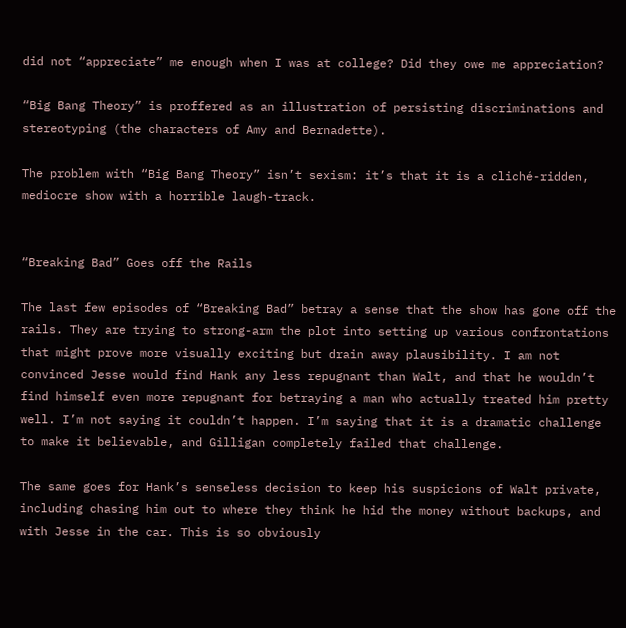did not “appreciate” me enough when I was at college? Did they owe me appreciation?

“Big Bang Theory” is proffered as an illustration of persisting discriminations and stereotyping (the characters of Amy and Bernadette).

The problem with “Big Bang Theory” isn’t sexism: it’s that it is a cliché-ridden, mediocre show with a horrible laugh-track.


“Breaking Bad” Goes off the Rails

The last few episodes of “Breaking Bad” betray a sense that the show has gone off the rails. They are trying to strong-arm the plot into setting up various confrontations that might prove more visually exciting but drain away plausibility. I am not convinced Jesse would find Hank any less repugnant than Walt, and that he wouldn’t find himself even more repugnant for betraying a man who actually treated him pretty well. I’m not saying it couldn’t happen. I’m saying that it is a dramatic challenge to make it believable, and Gilligan completely failed that challenge.

The same goes for Hank’s senseless decision to keep his suspicions of Walt private, including chasing him out to where they think he hid the money without backups, and with Jesse in the car. This is so obviously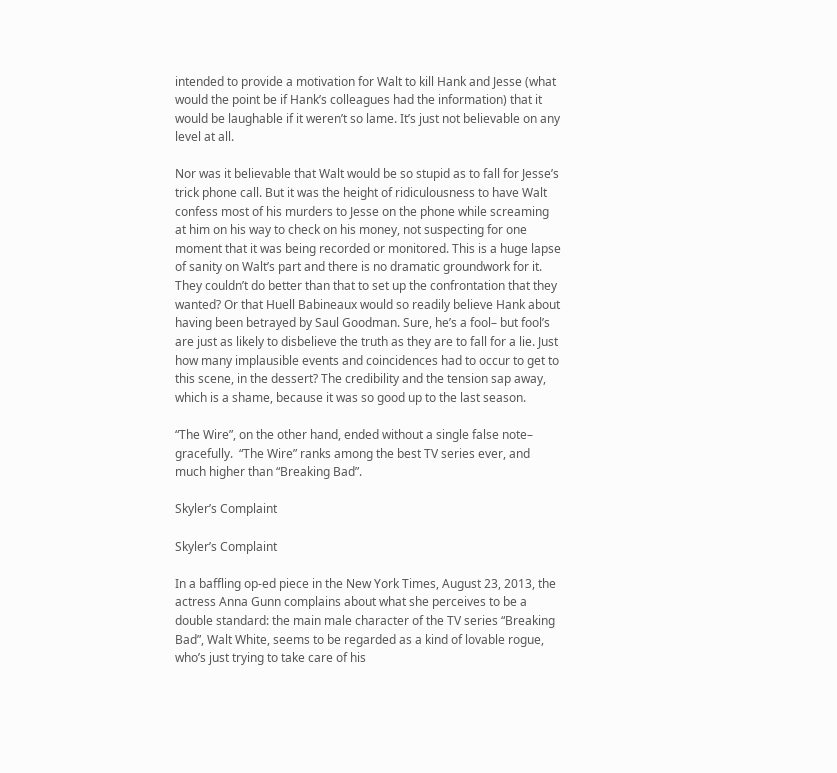intended to provide a motivation for Walt to kill Hank and Jesse (what would the point be if Hank’s colleagues had the information) that it would be laughable if it weren’t so lame. It’s just not believable on any level at all.

Nor was it believable that Walt would be so stupid as to fall for Jesse’s trick phone call. But it was the height of ridiculousness to have Walt confess most of his murders to Jesse on the phone while screaming at him on his way to check on his money, not suspecting for one moment that it was being recorded or monitored. This is a huge lapse of sanity on Walt’s part and there is no dramatic groundwork for it. They couldn’t do better than that to set up the confrontation that they wanted? Or that Huell Babineaux would so readily believe Hank about having been betrayed by Saul Goodman. Sure, he’s a fool– but fool’s are just as likely to disbelieve the truth as they are to fall for a lie. Just how many implausible events and coincidences had to occur to get to this scene, in the dessert? The credibility and the tension sap away, which is a shame, because it was so good up to the last season.

“The Wire”, on the other hand, ended without a single false note– gracefully.  “The Wire” ranks among the best TV series ever, and much higher than “Breaking Bad”.

Skyler’s Complaint

Skyler’s Complaint

In a baffling op-ed piece in the New York Times, August 23, 2013, the actress Anna Gunn complains about what she perceives to be a double standard: the main male character of the TV series “Breaking Bad”, Walt White, seems to be regarded as a kind of lovable rogue, who’s just trying to take care of his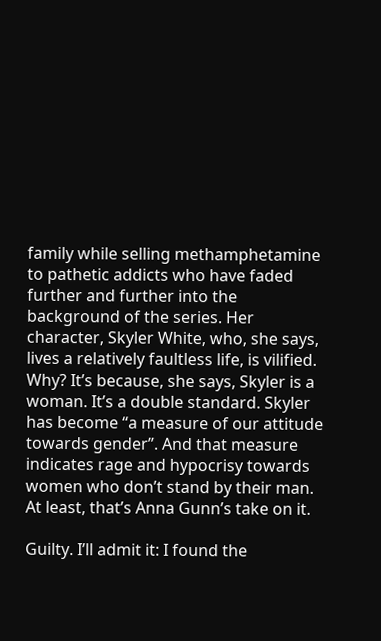family while selling methamphetamine to pathetic addicts who have faded further and further into the background of the series. Her character, Skyler White, who, she says, lives a relatively faultless life, is vilified. Why? It’s because, she says, Skyler is a woman. It’s a double standard. Skyler has become “a measure of our attitude towards gender”. And that measure indicates rage and hypocrisy towards women who don’t stand by their man. At least, that’s Anna Gunn’s take on it.

Guilty. I’ll admit it: I found the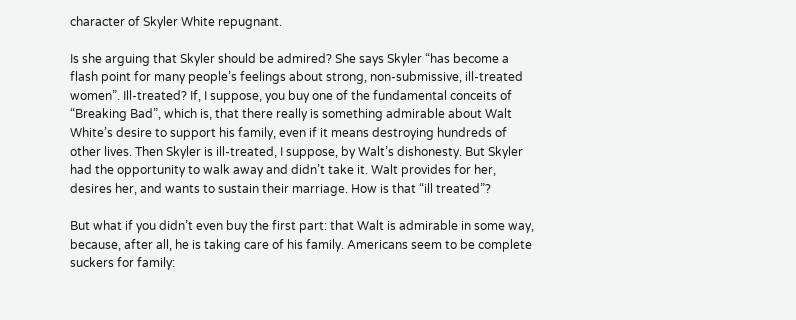character of Skyler White repugnant.

Is she arguing that Skyler should be admired? She says Skyler “has become a flash point for many people’s feelings about strong, non-submissive, ill-treated women”. Ill-treated? If, I suppose, you buy one of the fundamental conceits of “Breaking Bad”, which is, that there really is something admirable about Walt White’s desire to support his family, even if it means destroying hundreds of other lives. Then Skyler is ill-treated, I suppose, by Walt’s dishonesty. But Skyler had the opportunity to walk away and didn’t take it. Walt provides for her, desires her, and wants to sustain their marriage. How is that “ill treated”?

But what if you didn’t even buy the first part: that Walt is admirable in some way, because, after all, he is taking care of his family. Americans seem to be complete suckers for family: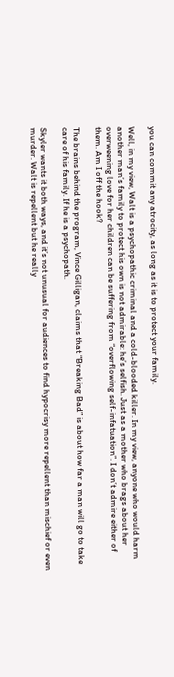you can commit any atrocity, as long as it is to protect your family.

Well, in my view, Walt is a psychopathic criminal and a cold-blooded killer. In my view, anyone who would harm another man’s family to protect his own is not admirable: he’s selfish. Just as a mother who brags about her overweening love for her children can be suffering from “overflowing self-infatuation”. I don’t admire either of them. Am I off the hook?

The brains behind the program, Vince Gilligan, claims that “Breaking Bad” is about how far a man will go to take care of his family. If he is a psychopath.

Skyler wants it both ways, and it’s not unusual for audiences to find hypocrisy more repellent than mischief or even murder. Walt is repellent but he really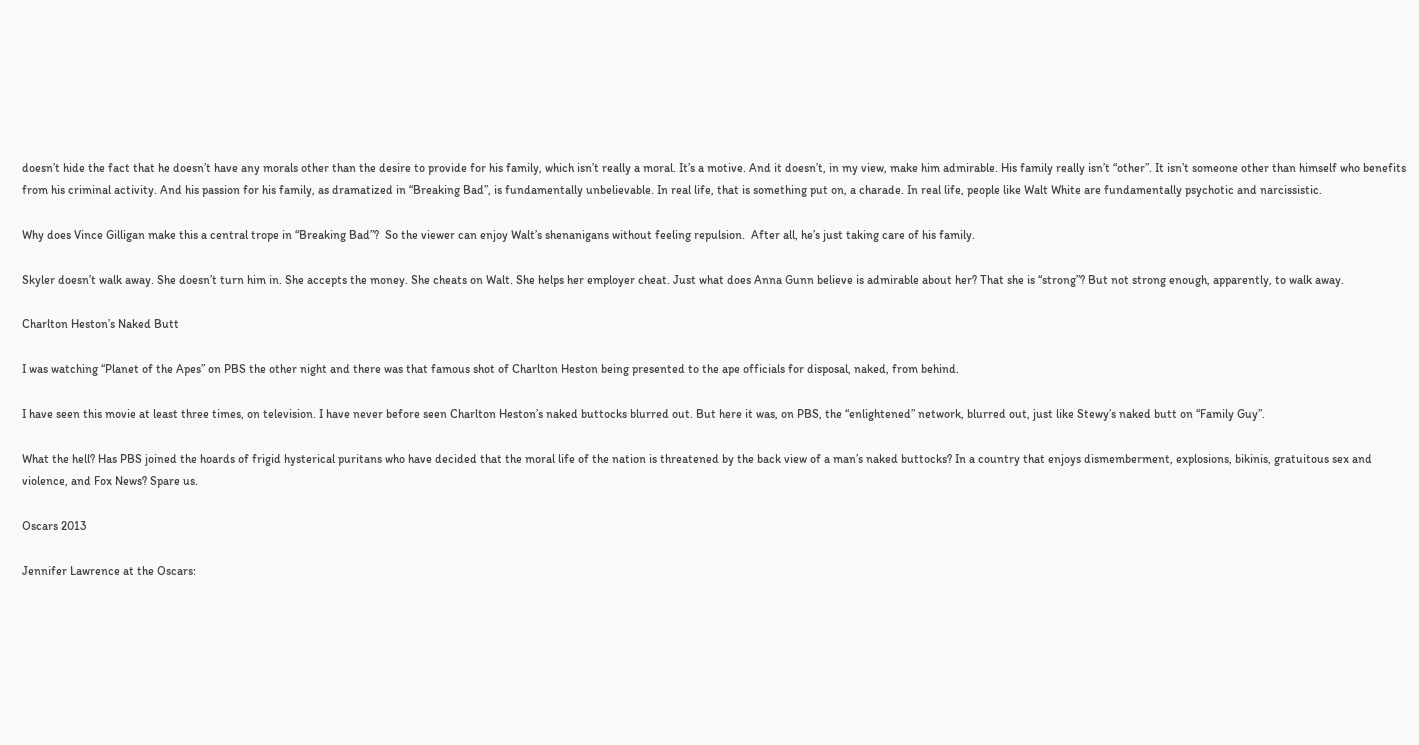doesn’t hide the fact that he doesn’t have any morals other than the desire to provide for his family, which isn’t really a moral. It’s a motive. And it doesn’t, in my view, make him admirable. His family really isn’t “other”. It isn’t someone other than himself who benefits from his criminal activity. And his passion for his family, as dramatized in “Breaking Bad”, is fundamentally unbelievable. In real life, that is something put on, a charade. In real life, people like Walt White are fundamentally psychotic and narcissistic.

Why does Vince Gilligan make this a central trope in “Breaking Bad”?  So the viewer can enjoy Walt’s shenanigans without feeling repulsion.  After all, he’s just taking care of his family.

Skyler doesn’t walk away. She doesn’t turn him in. She accepts the money. She cheats on Walt. She helps her employer cheat. Just what does Anna Gunn believe is admirable about her? That she is “strong”? But not strong enough, apparently, to walk away.

Charlton Heston’s Naked Butt

I was watching “Planet of the Apes” on PBS the other night and there was that famous shot of Charlton Heston being presented to the ape officials for disposal, naked, from behind.

I have seen this movie at least three times, on television. I have never before seen Charlton Heston’s naked buttocks blurred out. But here it was, on PBS, the “enlightened” network, blurred out, just like Stewy’s naked butt on “Family Guy”.

What the hell? Has PBS joined the hoards of frigid hysterical puritans who have decided that the moral life of the nation is threatened by the back view of a man’s naked buttocks? In a country that enjoys dismemberment, explosions, bikinis, gratuitous sex and violence, and Fox News? Spare us.

Oscars 2013

Jennifer Lawrence at the Oscars: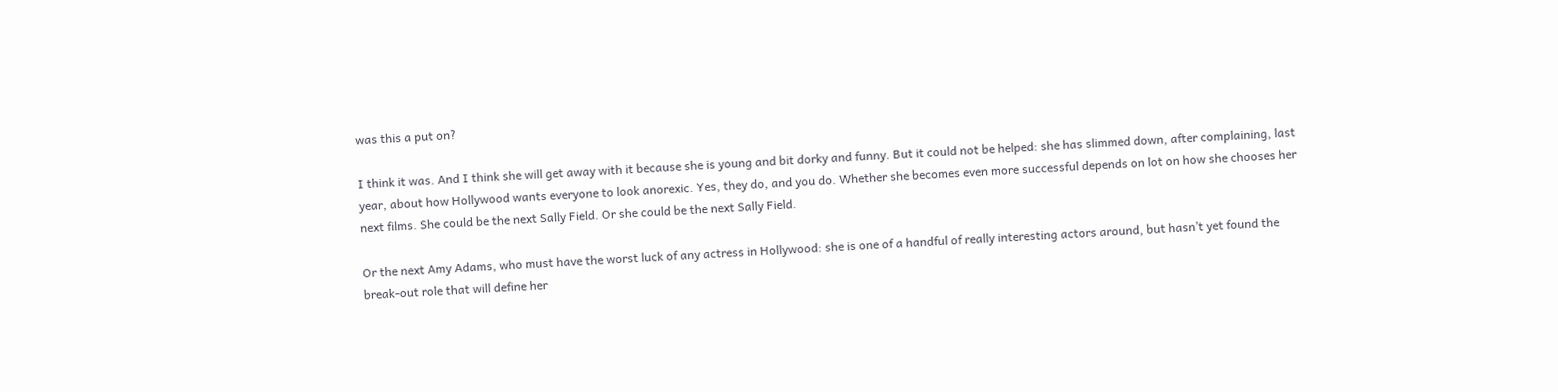was this a put on?

I think it was. And I think she will get away with it because she is young and bit dorky and funny. But it could not be helped: she has slimmed down, after complaining, last year, about how Hollywood wants everyone to look anorexic. Yes, they do, and you do. Whether she becomes even more successful depends on lot on how she chooses her next films. She could be the next Sally Field. Or she could be the next Sally Field.

Or the next Amy Adams, who must have the worst luck of any actress in Hollywood: she is one of a handful of really interesting actors around, but hasn’t yet found the break-out role that will define her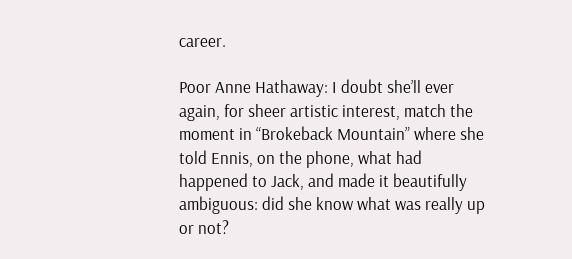career.

Poor Anne Hathaway: I doubt she’ll ever again, for sheer artistic interest, match the moment in “Brokeback Mountain” where she told Ennis, on the phone, what had happened to Jack, and made it beautifully ambiguous: did she know what was really up or not?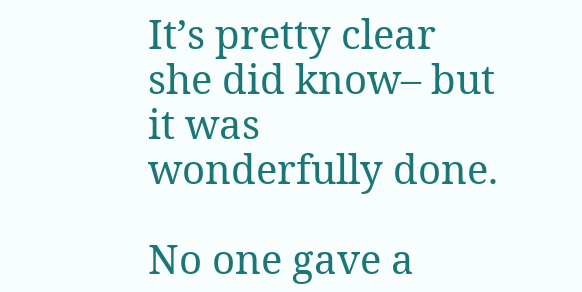It’s pretty clear she did know– but it was wonderfully done.

No one gave a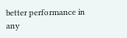better performance in any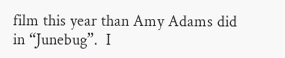film this year than Amy Adams did in “Junebug”.  I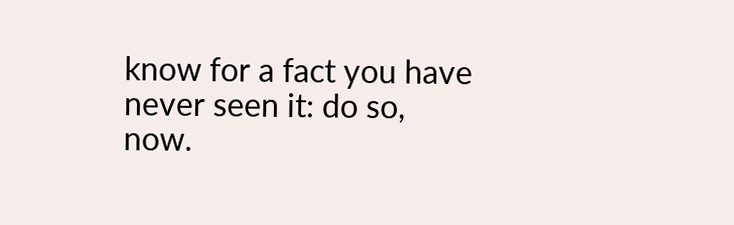know for a fact you have never seen it: do so, now.